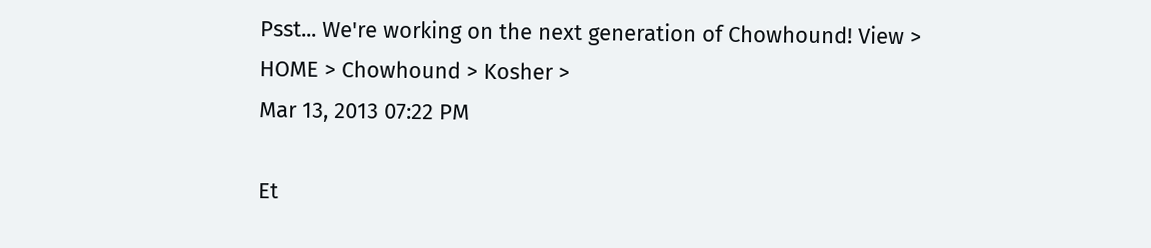Psst... We're working on the next generation of Chowhound! View >
HOME > Chowhound > Kosher >
Mar 13, 2013 07:22 PM

Et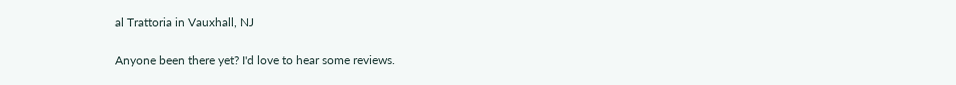al Trattoria in Vauxhall, NJ

Anyone been there yet? I'd love to hear some reviews.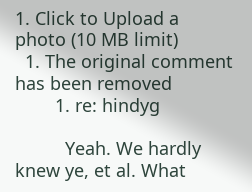1. Click to Upload a photo (10 MB limit)
  1. The original comment has been removed
        1. re: hindyg

          Yeah. We hardly knew ye, et al. What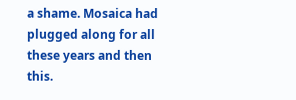a shame. Mosaica had plugged along for all these years and then this.